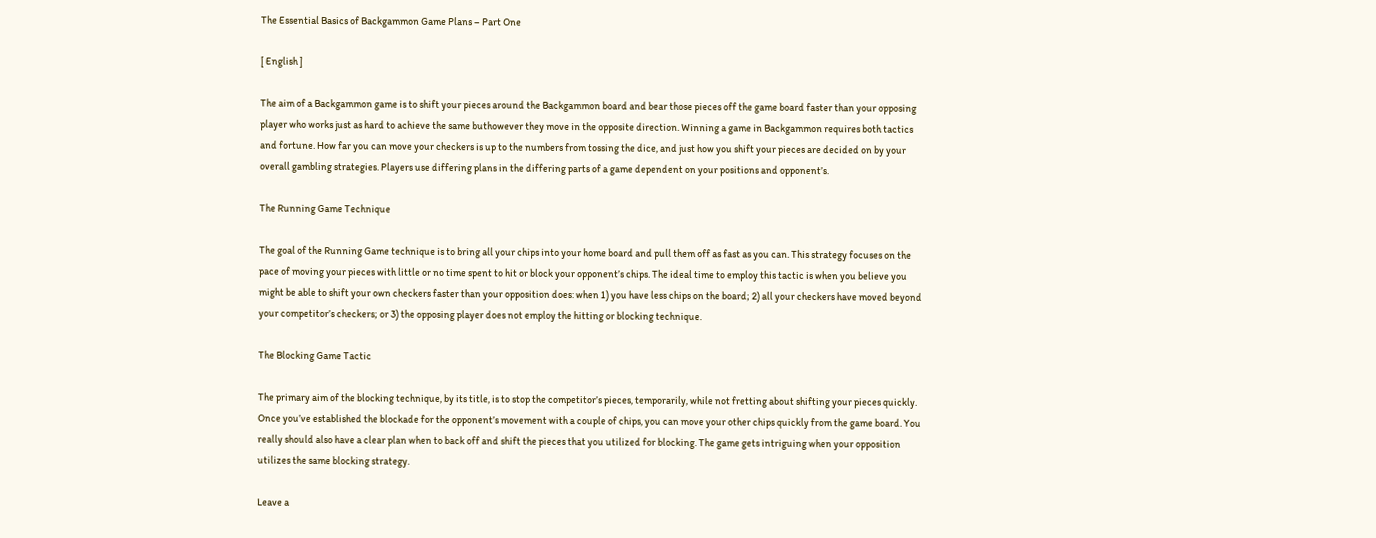The Essential Basics of Backgammon Game Plans – Part One

[ English ]

The aim of a Backgammon game is to shift your pieces around the Backgammon board and bear those pieces off the game board faster than your opposing player who works just as hard to achieve the same buthowever they move in the opposite direction. Winning a game in Backgammon requires both tactics and fortune. How far you can move your checkers is up to the numbers from tossing the dice, and just how you shift your pieces are decided on by your overall gambling strategies. Players use differing plans in the differing parts of a game dependent on your positions and opponent’s.

The Running Game Technique

The goal of the Running Game technique is to bring all your chips into your home board and pull them off as fast as you can. This strategy focuses on the pace of moving your pieces with little or no time spent to hit or block your opponent’s chips. The ideal time to employ this tactic is when you believe you might be able to shift your own checkers faster than your opposition does: when 1) you have less chips on the board; 2) all your checkers have moved beyond your competitor’s checkers; or 3) the opposing player does not employ the hitting or blocking technique.

The Blocking Game Tactic

The primary aim of the blocking technique, by its title, is to stop the competitor’s pieces, temporarily, while not fretting about shifting your pieces quickly. Once you’ve established the blockade for the opponent’s movement with a couple of chips, you can move your other chips quickly from the game board. You really should also have a clear plan when to back off and shift the pieces that you utilized for blocking. The game gets intriguing when your opposition utilizes the same blocking strategy.

Leave a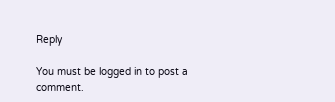Reply

You must be logged in to post a comment.